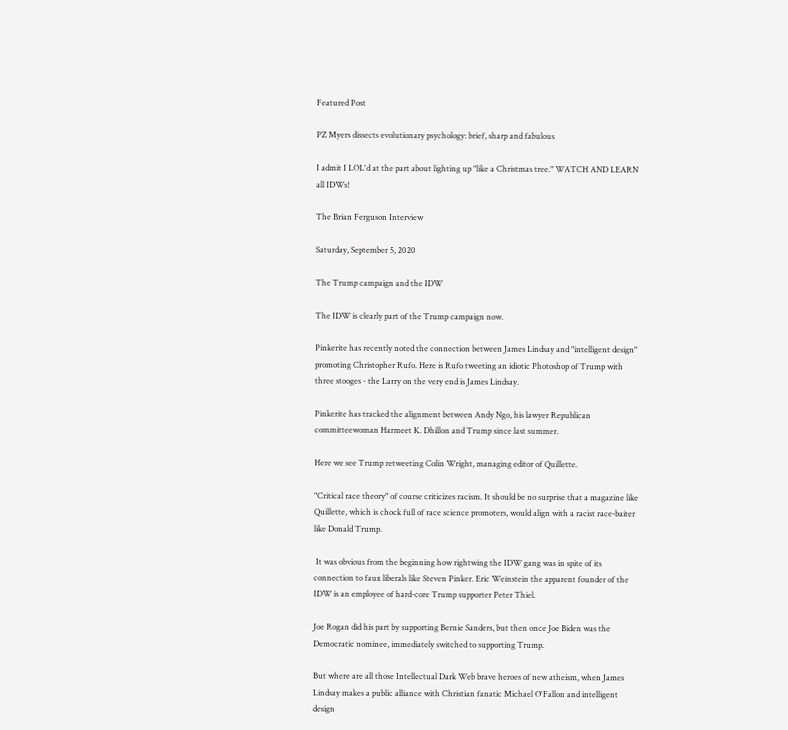Featured Post

PZ Myers dissects evolutionary psychology: brief, sharp and fabulous

I admit I LOL'd at the part about lighting up "like a Christmas tree." WATCH AND LEARN all IDWs!

The Brian Ferguson Interview

Saturday, September 5, 2020

The Trump campaign and the IDW

The IDW is clearly part of the Trump campaign now.

Pinkerite has recently noted the connection between James Lindsay and "intelligent design" promoting Christopher Rufo. Here is Rufo tweeting an idiotic Photoshop of Trump with three stooges - the Larry on the very end is James Lindsay.

Pinkerite has tracked the alignment between Andy Ngo, his lawyer Republican committeewoman Harmeet K. Dhillon and Trump since last summer.

Here we see Trump retweeting Colin Wright, managing editor of Quillette.

"Critical race theory" of course criticizes racism. It should be no surprise that a magazine like Quillette, which is chock full of race science promoters, would align with a racist race-baiter like Donald Trump.

 It was obvious from the beginning how rightwing the IDW gang was in spite of its connection to faux liberals like Steven Pinker. Eric Weinstein the apparent founder of the IDW is an employee of hard-core Trump supporter Peter Thiel.

Joe Rogan did his part by supporting Bernie Sanders, but then once Joe Biden was the Democratic nominee, immediately switched to supporting Trump.

But where are all those Intellectual Dark Web brave heroes of new atheism, when James Lindsay makes a public alliance with Christian fanatic Michael O'Fallon and intelligent design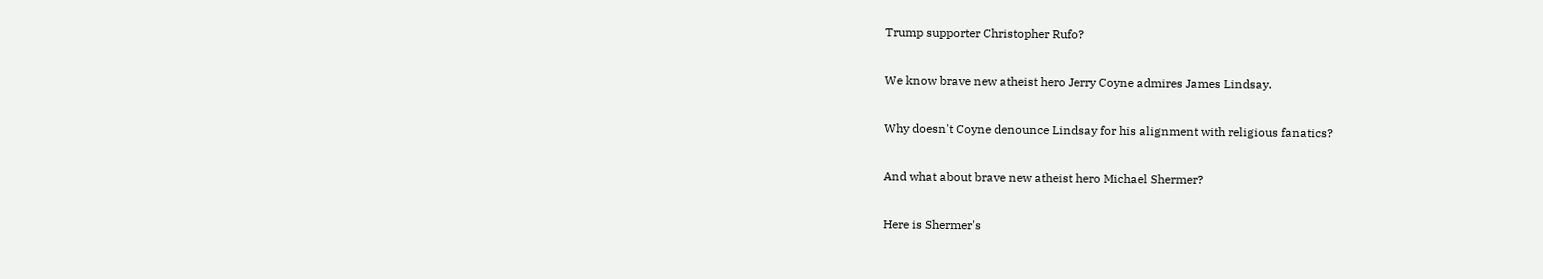Trump supporter Christopher Rufo?

We know brave new atheist hero Jerry Coyne admires James Lindsay.

Why doesn't Coyne denounce Lindsay for his alignment with religious fanatics?

And what about brave new atheist hero Michael Shermer?

Here is Shermer's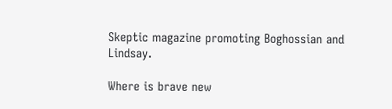Skeptic magazine promoting Boghossian and Lindsay.

Where is brave new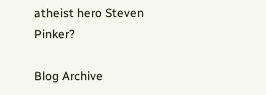atheist hero Steven Pinker?

Blog Archive